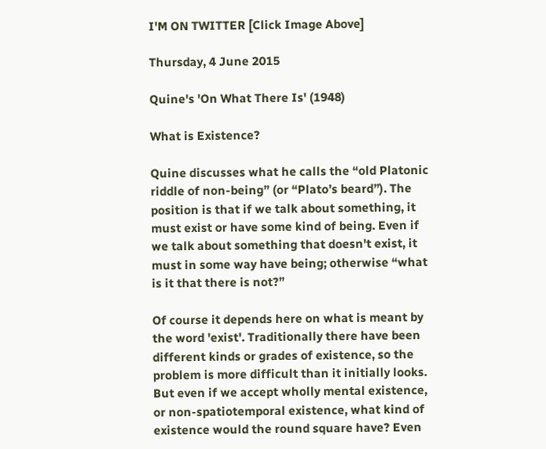I'M ON TWITTER [Click Image Above]

Thursday, 4 June 2015

Quine's 'On What There Is' (1948)

What is Existence?

Quine discusses what he calls the “old Platonic riddle of non-being” (or “Plato’s beard”). The position is that if we talk about something, it must exist or have some kind of being. Even if we talk about something that doesn't exist, it must in some way have being; otherwise “what is it that there is not?”

Of course it depends here on what is meant by the word 'exist'. Traditionally there have been different kinds or grades of existence, so the problem is more difficult than it initially looks. But even if we accept wholly mental existence, or non-spatiotemporal existence, what kind of existence would the round square have? Even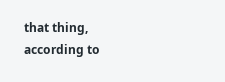that thing, according to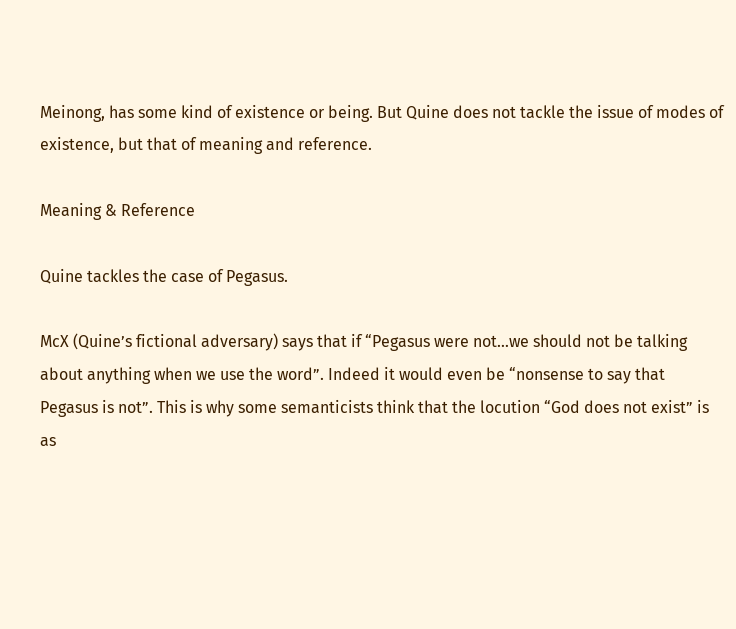Meinong, has some kind of existence or being. But Quine does not tackle the issue of modes of existence, but that of meaning and reference.

Meaning & Reference

Quine tackles the case of Pegasus.

McX (Quine’s fictional adversary) says that if “Pegasus were not…we should not be talking about anything when we use the word”. Indeed it would even be “nonsense to say that Pegasus is not”. This is why some semanticists think that the locution “God does not exist” is as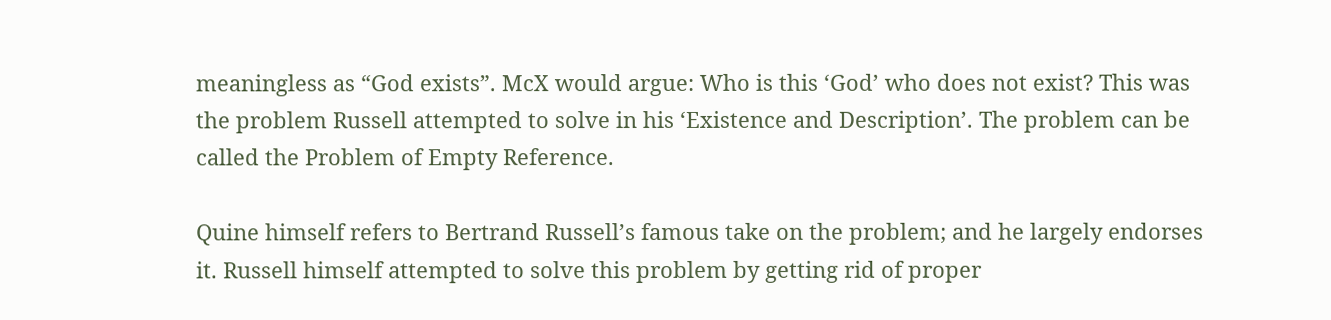meaningless as “God exists”. McX would argue: Who is this ‘God’ who does not exist? This was the problem Russell attempted to solve in his ‘Existence and Description’. The problem can be called the Problem of Empty Reference.

Quine himself refers to Bertrand Russell’s famous take on the problem; and he largely endorses it. Russell himself attempted to solve this problem by getting rid of proper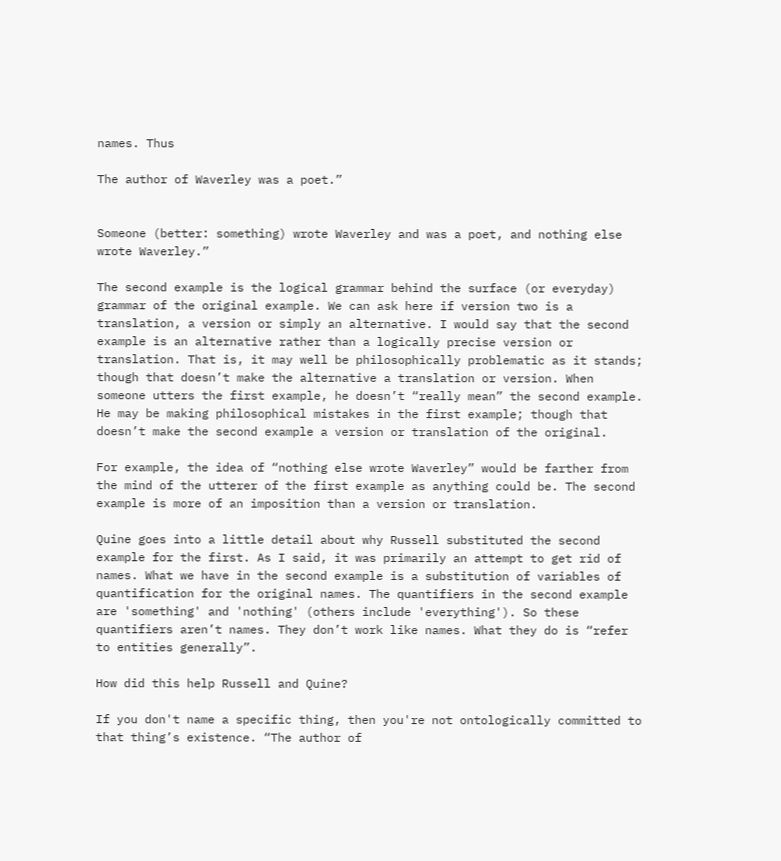names. Thus

The author of Waverley was a poet.”


Someone (better: something) wrote Waverley and was a poet, and nothing else wrote Waverley.”

The second example is the logical grammar behind the surface (or everyday) grammar of the original example. We can ask here if version two is a translation, a version or simply an alternative. I would say that the second example is an alternative rather than a logically precise version or translation. That is, it may well be philosophically problematic as it stands; though that doesn’t make the alternative a translation or version. When someone utters the first example, he doesn’t “really mean” the second example. He may be making philosophical mistakes in the first example; though that doesn’t make the second example a version or translation of the original.

For example, the idea of “nothing else wrote Waverley” would be farther from the mind of the utterer of the first example as anything could be. The second example is more of an imposition than a version or translation.

Quine goes into a little detail about why Russell substituted the second example for the first. As I said, it was primarily an attempt to get rid of names. What we have in the second example is a substitution of variables of quantification for the original names. The quantifiers in the second example are 'something' and 'nothing' (others include 'everything'). So these quantifiers aren’t names. They don’t work like names. What they do is “refer to entities generally”.

How did this help Russell and Quine?

If you don't name a specific thing, then you're not ontologically committed to that thing’s existence. “The author of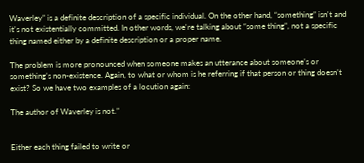Waverley” is a definite description of a specific individual. On the other hand, “something” isn't and it's not existentially committed. In other words, we're talking about “some thing”, not a specific thing named either by a definite description or a proper name.

The problem is more pronounced when someone makes an utterance about someone’s or something’s non-existence. Again, to what or whom is he referring if that person or thing doesn’t exist? So we have two examples of a locution again:

The author of Waverley is not.”


Either each thing failed to write or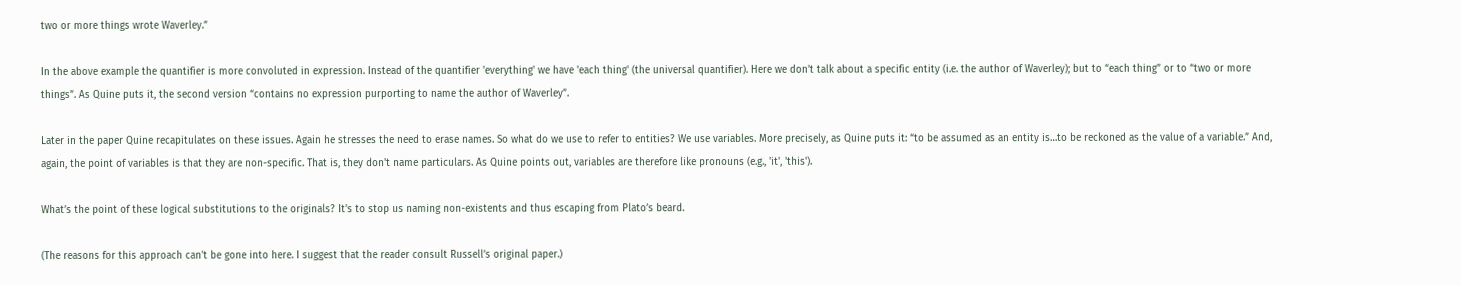two or more things wrote Waverley.”

In the above example the quantifier is more convoluted in expression. Instead of the quantifier 'everything' we have 'each thing' (the universal quantifier). Here we don’t talk about a specific entity (i.e. the author of Waverley); but to “each thing” or to “two or more things”. As Quine puts it, the second version “contains no expression purporting to name the author of Waverley”.

Later in the paper Quine recapitulates on these issues. Again he stresses the need to erase names. So what do we use to refer to entities? We use variables. More precisely, as Quine puts it: “to be assumed as an entity is…to be reckoned as the value of a variable.” And, again, the point of variables is that they are non-specific. That is, they don't name particulars. As Quine points out, variables are therefore like pronouns (e.g., 'it', 'this').

What’s the point of these logical substitutions to the originals? It's to stop us naming non-existents and thus escaping from Plato’s beard.

(The reasons for this approach can't be gone into here. I suggest that the reader consult Russell’s original paper.)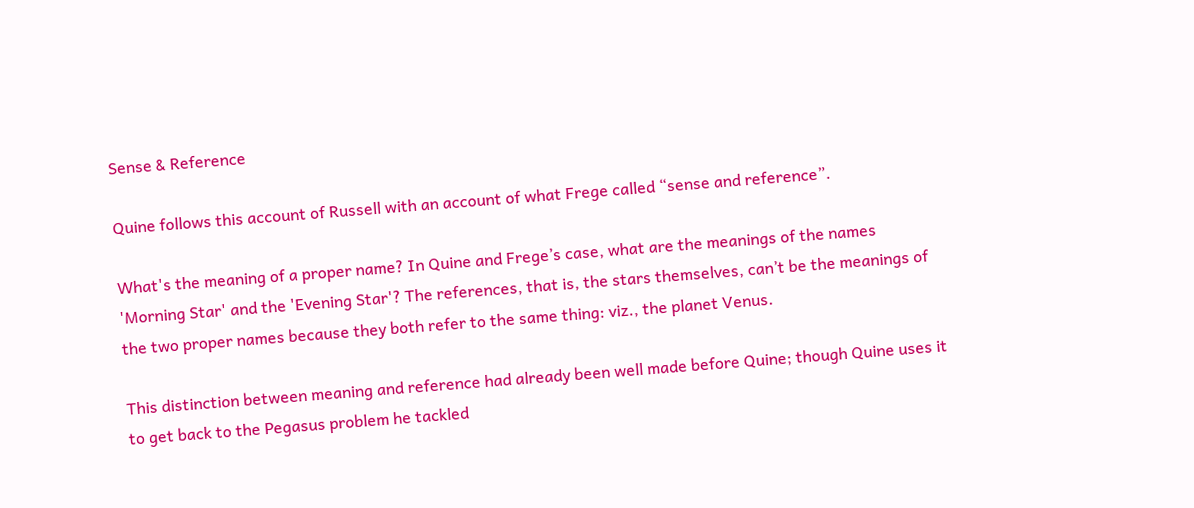Sense & Reference

Quine follows this account of Russell with an account of what Frege called “sense and reference”.

What's the meaning of a proper name? In Quine and Frege’s case, what are the meanings of the names 'Morning Star' and the 'Evening Star'? The references, that is, the stars themselves, can’t be the meanings of the two proper names because they both refer to the same thing: viz., the planet Venus.

This distinction between meaning and reference had already been well made before Quine; though Quine uses it to get back to the Pegasus problem he tackled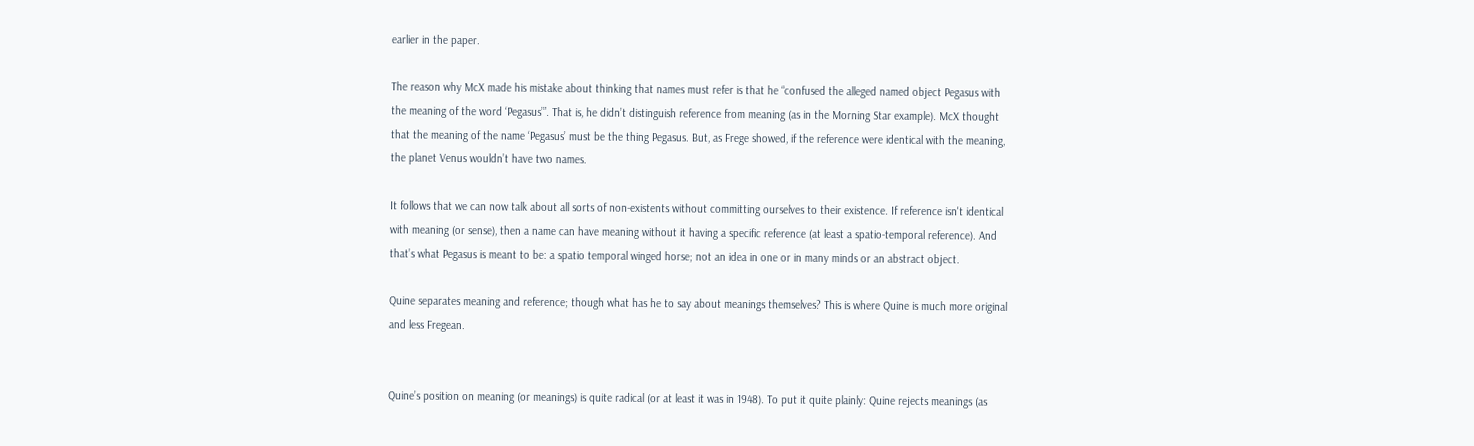earlier in the paper.

The reason why McX made his mistake about thinking that names must refer is that he “confused the alleged named object Pegasus with the meaning of the word ‘Pegasus’”. That is, he didn’t distinguish reference from meaning (as in the Morning Star example). McX thought that the meaning of the name ‘Pegasus’ must be the thing Pegasus. But, as Frege showed, if the reference were identical with the meaning, the planet Venus wouldn’t have two names.

It follows that we can now talk about all sorts of non-existents without committing ourselves to their existence. If reference isn't identical with meaning (or sense), then a name can have meaning without it having a specific reference (at least a spatio-temporal reference). And that’s what Pegasus is meant to be: a spatio temporal winged horse; not an idea in one or in many minds or an abstract object.

Quine separates meaning and reference; though what has he to say about meanings themselves? This is where Quine is much more original and less Fregean.


Quine’s position on meaning (or meanings) is quite radical (or at least it was in 1948). To put it quite plainly: Quine rejects meanings (as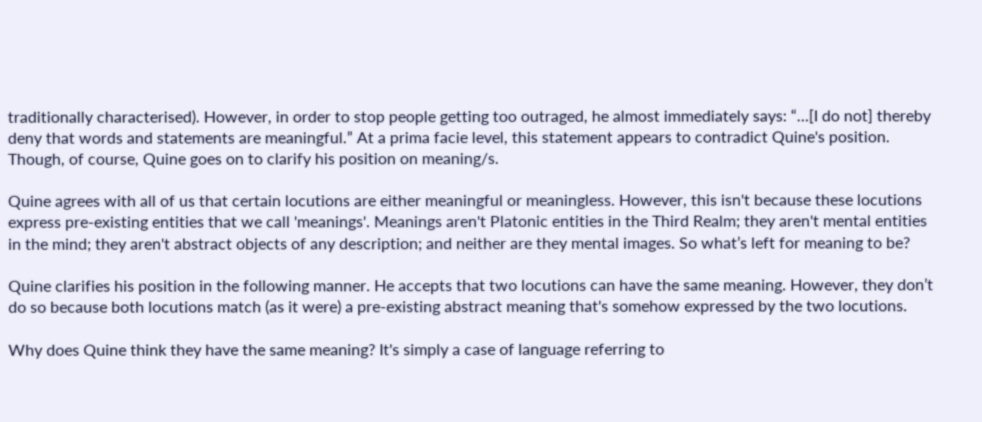traditionally characterised). However, in order to stop people getting too outraged, he almost immediately says: “…[I do not] thereby deny that words and statements are meaningful.” At a prima facie level, this statement appears to contradict Quine's position. Though, of course, Quine goes on to clarify his position on meaning/s.

Quine agrees with all of us that certain locutions are either meaningful or meaningless. However, this isn't because these locutions express pre-existing entities that we call 'meanings'. Meanings aren't Platonic entities in the Third Realm; they aren't mental entities in the mind; they aren't abstract objects of any description; and neither are they mental images. So what’s left for meaning to be?

Quine clarifies his position in the following manner. He accepts that two locutions can have the same meaning. However, they don’t do so because both locutions match (as it were) a pre-existing abstract meaning that's somehow expressed by the two locutions.

Why does Quine think they have the same meaning? It's simply a case of language referring to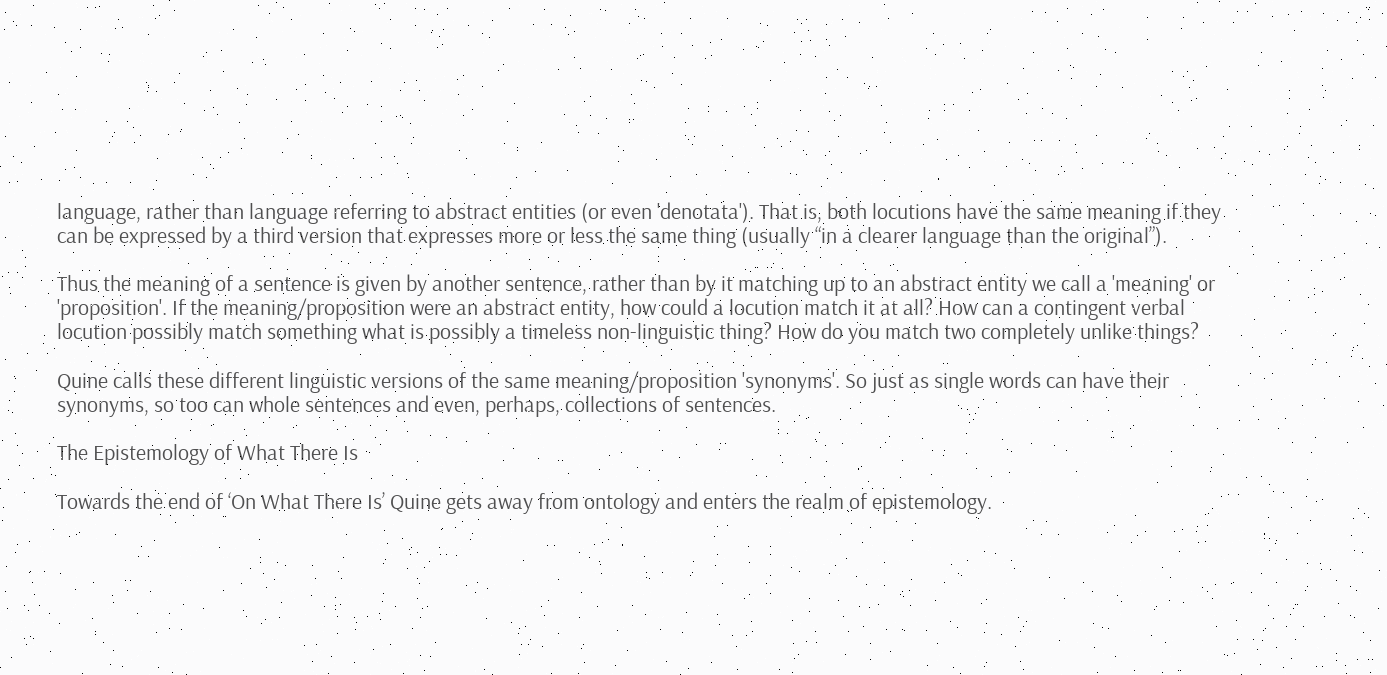language, rather than language referring to abstract entities (or even 'denotata'). That is, both locutions have the same meaning if they can be expressed by a third version that expresses more or less the same thing (usually “in a clearer language than the original”).

Thus the meaning of a sentence is given by another sentence, rather than by it matching up to an abstract entity we call a 'meaning' or 'proposition'. If the meaning/proposition were an abstract entity, how could a locution match it at all? How can a contingent verbal locution possibly match something what is possibly a timeless non-linguistic thing? How do you match two completely unlike things?

Quine calls these different linguistic versions of the same meaning/proposition 'synonyms'. So just as single words can have their synonyms, so too can whole sentences and even, perhaps, collections of sentences.

The Epistemology of What There Is

Towards the end of ‘On What There Is’ Quine gets away from ontology and enters the realm of epistemology.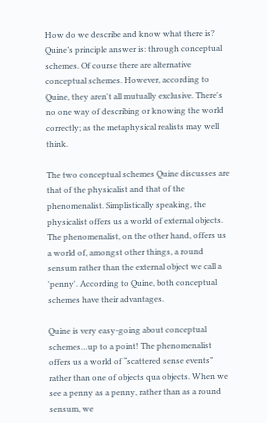How do we describe and know what there is? Quine’s principle answer is: through conceptual schemes. Of course there are alternative conceptual schemes. However, according to Quine, they aren't all mutually exclusive. There's no one way of describing or knowing the world correctly; as the metaphysical realists may well think.

The two conceptual schemes Quine discusses are that of the physicalist and that of the phenomenalist. Simplistically speaking, the physicalist offers us a world of external objects. The phenomenalist, on the other hand, offers us a world of, amongst other things, a round sensum rather than the external object we call a 'penny'. According to Quine, both conceptual schemes have their advantages.

Quine is very easy-going about conceptual schemes…up to a point! The phenomenalist offers us a world of “scattered sense events” rather than one of objects qua objects. When we see a penny as a penny, rather than as a round sensum, we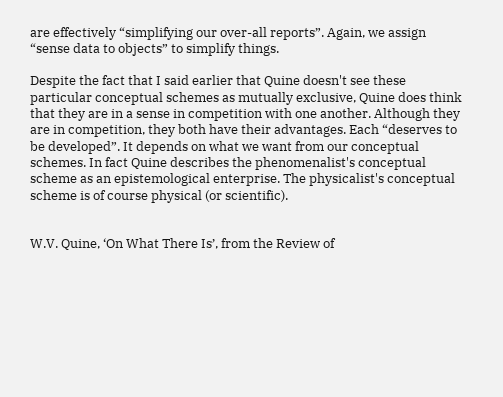are effectively “simplifying our over-all reports”. Again, we assign “sense data to objects” to simplify things.

Despite the fact that I said earlier that Quine doesn't see these particular conceptual schemes as mutually exclusive, Quine does think that they are in a sense in competition with one another. Although they are in competition, they both have their advantages. Each “deserves to be developed”. It depends on what we want from our conceptual schemes. In fact Quine describes the phenomenalist's conceptual scheme as an epistemological enterprise. The physicalist's conceptual scheme is of course physical (or scientific).


W.V. Quine, ‘On What There Is’, from the Review of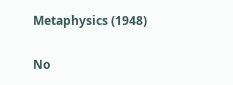Metaphysics (1948)

No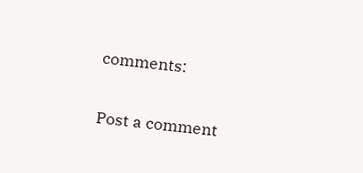comments:

Post a comment